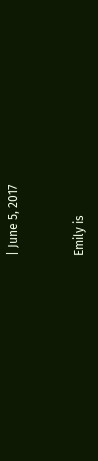| June 5, 2017


Emily is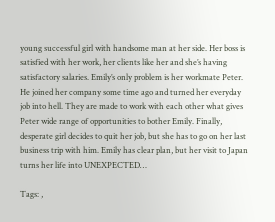young successful girl with handsome man at her side. Her boss is satisfied with her work, her clients like her and she’s having satisfactory salaries. Emily’s only problem is her workmate Peter. He joined her company some time ago and turned her everyday job into hell. They are made to work with each other what gives Peter wide range of opportunities to bother Emily. Finally, desperate girl decides to quit her job, but she has to go on her last business trip with him. Emily has clear plan, but her visit to Japan turns her life into UNEXPECTED…

Tags: ,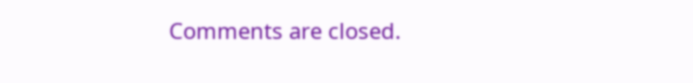Comments are closed.